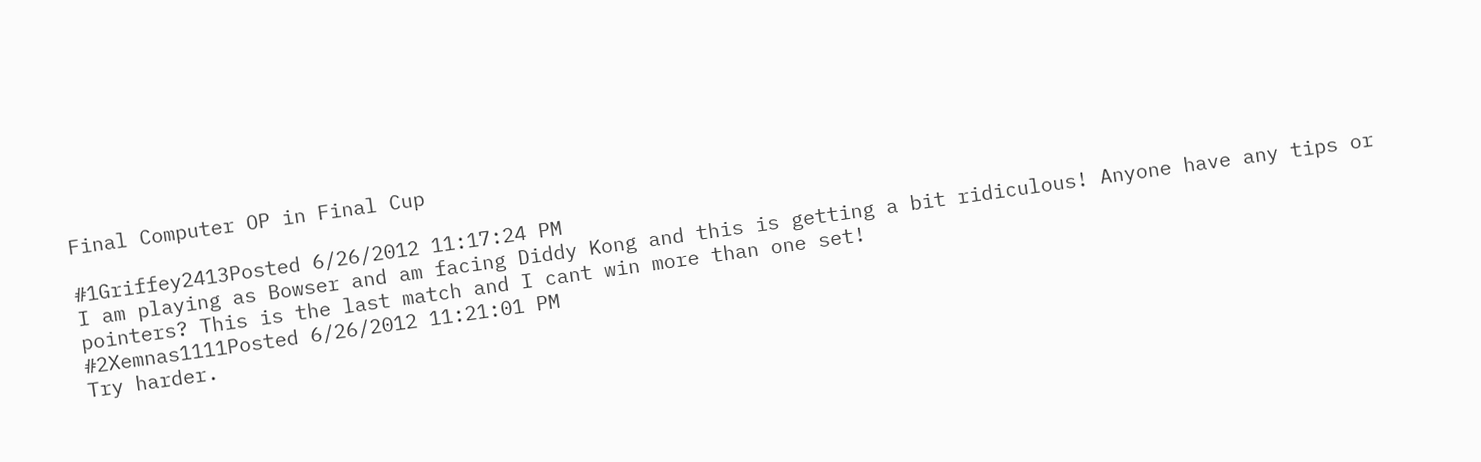Final Computer OP in Final Cup

#1Griffey2413Posted 6/26/2012 11:17:24 PM
I am playing as Bowser and am facing Diddy Kong and this is getting a bit ridiculous! Anyone have any tips or pointers? This is the last match and I cant win more than one set!
#2Xemnas1111Posted 6/26/2012 11:21:01 PM
Try harder.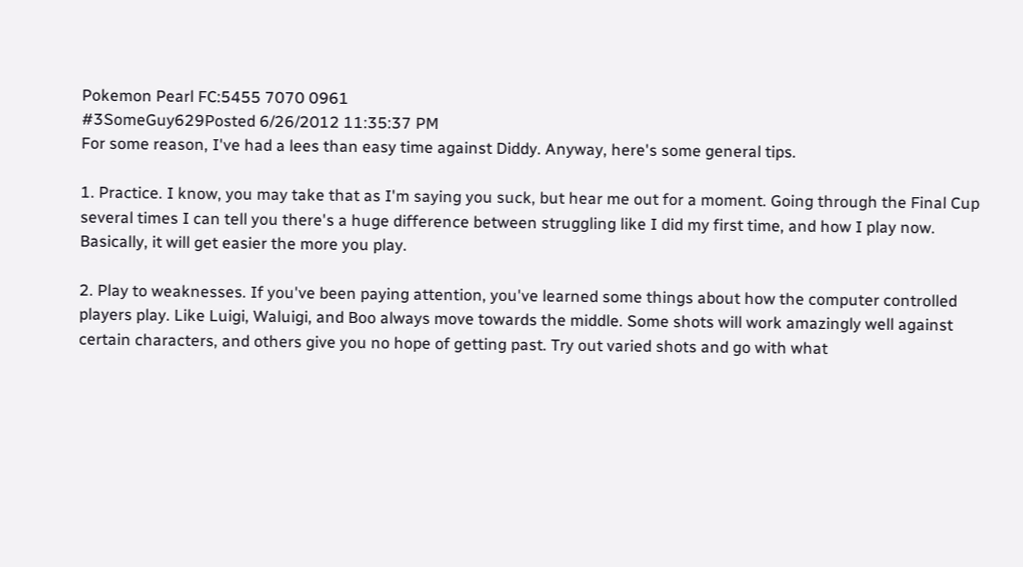Pokemon Pearl FC:5455 7070 0961
#3SomeGuy629Posted 6/26/2012 11:35:37 PM
For some reason, I've had a lees than easy time against Diddy. Anyway, here's some general tips.

1. Practice. I know, you may take that as I'm saying you suck, but hear me out for a moment. Going through the Final Cup several times I can tell you there's a huge difference between struggling like I did my first time, and how I play now. Basically, it will get easier the more you play.

2. Play to weaknesses. If you've been paying attention, you've learned some things about how the computer controlled players play. Like Luigi, Waluigi, and Boo always move towards the middle. Some shots will work amazingly well against certain characters, and others give you no hope of getting past. Try out varied shots and go with what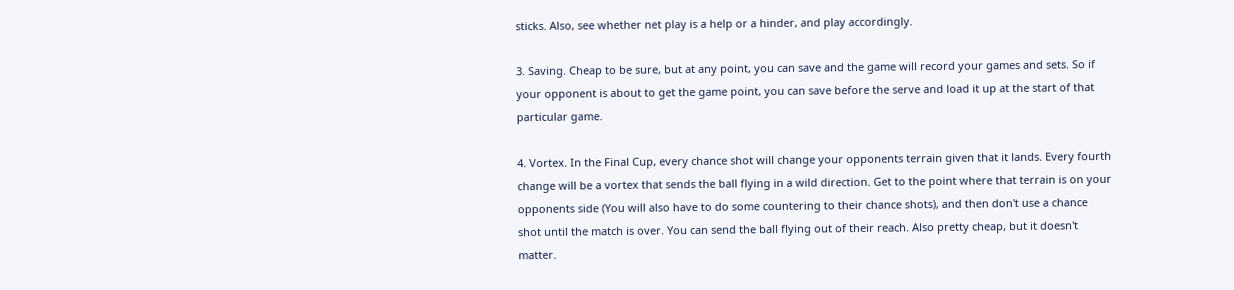sticks. Also, see whether net play is a help or a hinder, and play accordingly.

3. Saving. Cheap to be sure, but at any point, you can save and the game will record your games and sets. So if your opponent is about to get the game point, you can save before the serve and load it up at the start of that particular game.

4. Vortex. In the Final Cup, every chance shot will change your opponents terrain given that it lands. Every fourth change will be a vortex that sends the ball flying in a wild direction. Get to the point where that terrain is on your opponents side (You will also have to do some countering to their chance shots), and then don't use a chance shot until the match is over. You can send the ball flying out of their reach. Also pretty cheap, but it doesn't matter.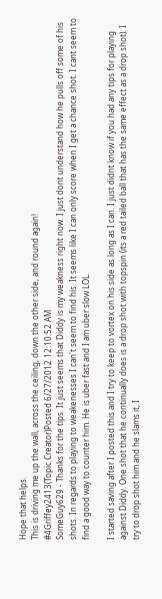Hope that helps.
This is driving me up the wall, across the ceiling, down the other side, and round again!
#4Griffey2413(Topic Creator)Posted 6/27/2012 12:10:52 AM
SomeGuy629 - Thanks for the tips. It just seems that Diddy is my weakness right now. I just dont understand how he pulls off some of his shots. In regards to playing to weakenesses I can't seem to find his. It seems like I can only score when I get a chance shot. I cant seem to find a good way to counter him. He is uber fast and I am uber slow LOL.

I started saving after I posted this and I try to keep to vortex on his side as long as I can. I just didnt know if you had any tips for playing against Diddy. One shot that he continually does is a drop shot with topspin (its a red tailed ball that has the same effect as a drop shot). I try to drop shot him and he slams it, I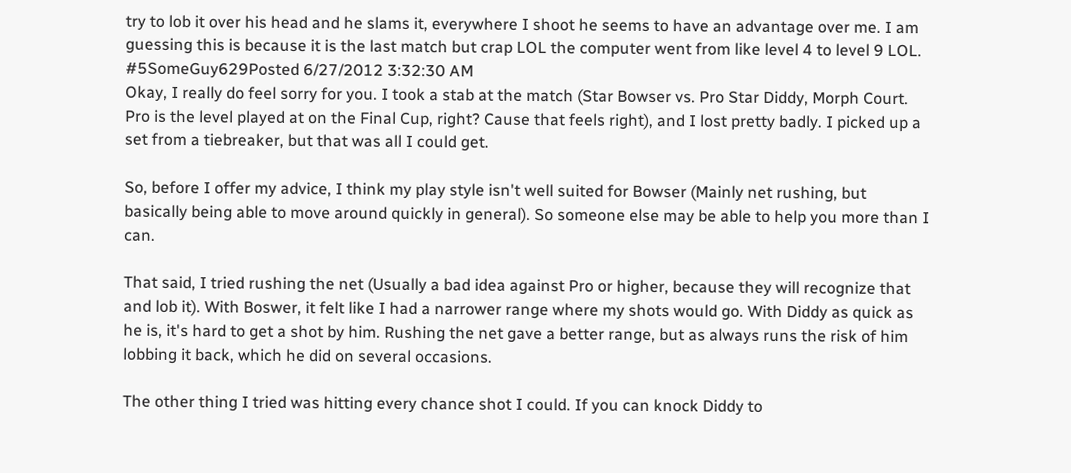try to lob it over his head and he slams it, everywhere I shoot he seems to have an advantage over me. I am guessing this is because it is the last match but crap LOL the computer went from like level 4 to level 9 LOL.
#5SomeGuy629Posted 6/27/2012 3:32:30 AM
Okay, I really do feel sorry for you. I took a stab at the match (Star Bowser vs. Pro Star Diddy, Morph Court. Pro is the level played at on the Final Cup, right? Cause that feels right), and I lost pretty badly. I picked up a set from a tiebreaker, but that was all I could get.

So, before I offer my advice, I think my play style isn't well suited for Bowser (Mainly net rushing, but basically being able to move around quickly in general). So someone else may be able to help you more than I can.

That said, I tried rushing the net (Usually a bad idea against Pro or higher, because they will recognize that and lob it). With Boswer, it felt like I had a narrower range where my shots would go. With Diddy as quick as he is, it's hard to get a shot by him. Rushing the net gave a better range, but as always runs the risk of him lobbing it back, which he did on several occasions.

The other thing I tried was hitting every chance shot I could. If you can knock Diddy to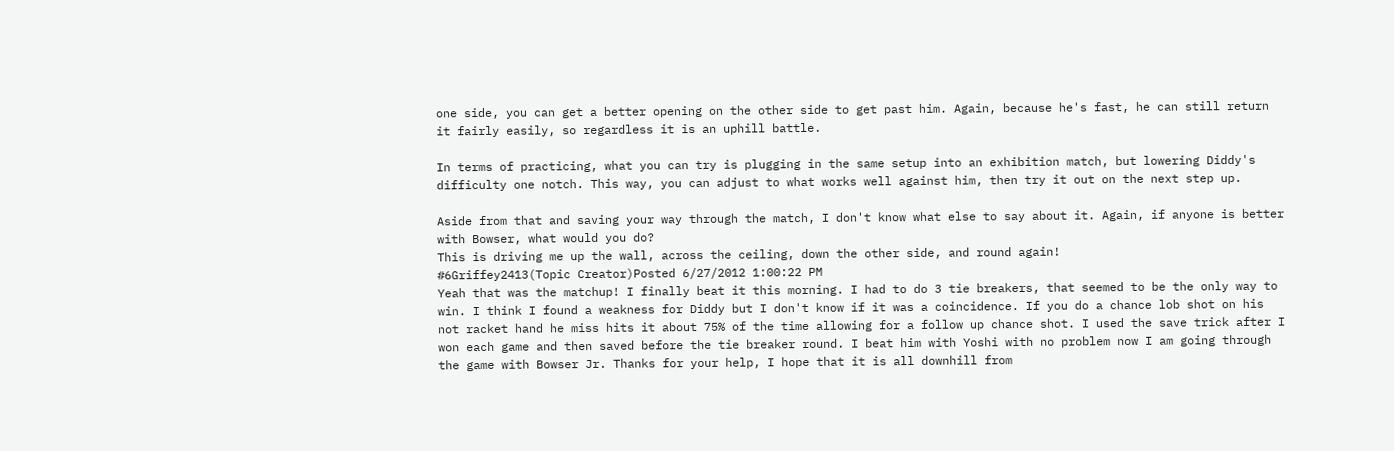one side, you can get a better opening on the other side to get past him. Again, because he's fast, he can still return it fairly easily, so regardless it is an uphill battle.

In terms of practicing, what you can try is plugging in the same setup into an exhibition match, but lowering Diddy's difficulty one notch. This way, you can adjust to what works well against him, then try it out on the next step up.

Aside from that and saving your way through the match, I don't know what else to say about it. Again, if anyone is better with Bowser, what would you do?
This is driving me up the wall, across the ceiling, down the other side, and round again!
#6Griffey2413(Topic Creator)Posted 6/27/2012 1:00:22 PM
Yeah that was the matchup! I finally beat it this morning. I had to do 3 tie breakers, that seemed to be the only way to win. I think I found a weakness for Diddy but I don't know if it was a coincidence. If you do a chance lob shot on his not racket hand he miss hits it about 75% of the time allowing for a follow up chance shot. I used the save trick after I won each game and then saved before the tie breaker round. I beat him with Yoshi with no problem now I am going through the game with Bowser Jr. Thanks for your help, I hope that it is all downhill from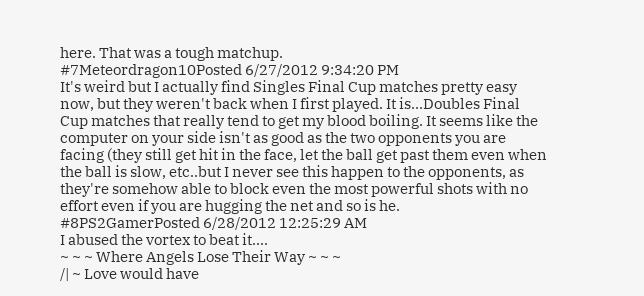here. That was a tough matchup.
#7Meteordragon10Posted 6/27/2012 9:34:20 PM
It's weird but I actually find Singles Final Cup matches pretty easy now, but they weren't back when I first played. It is...Doubles Final Cup matches that really tend to get my blood boiling. It seems like the computer on your side isn't as good as the two opponents you are facing (they still get hit in the face, let the ball get past them even when the ball is slow, etc..but I never see this happen to the opponents, as they're somehow able to block even the most powerful shots with no effort even if you are hugging the net and so is he.
#8PS2GamerPosted 6/28/2012 12:25:29 AM
I abused the vortex to beat it....
~ ~ ~ Where Angels Lose Their Way ~ ~ ~
/| ~ Love would have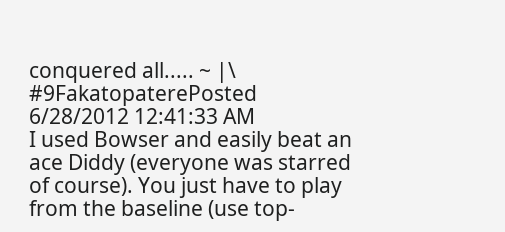conquered all..... ~ |\
#9FakatopaterePosted 6/28/2012 12:41:33 AM
I used Bowser and easily beat an ace Diddy (everyone was starred of course). You just have to play from the baseline (use top-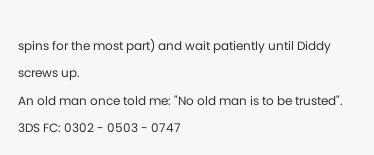spins for the most part) and wait patiently until Diddy screws up.
An old man once told me: "No old man is to be trusted".
3DS FC: 0302 - 0503 - 0747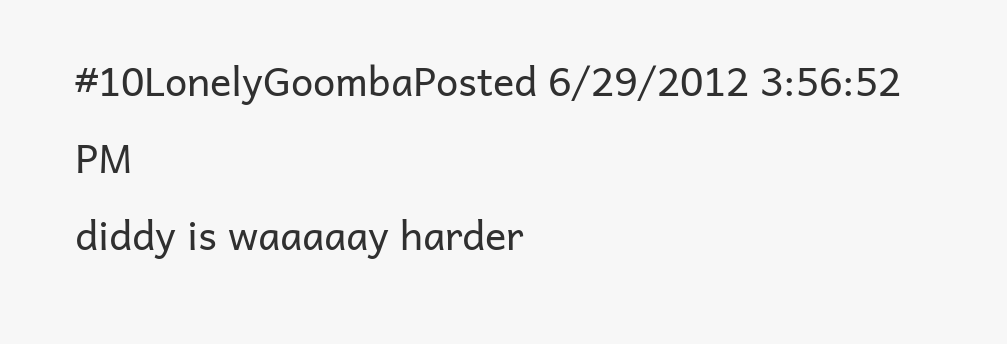#10LonelyGoombaPosted 6/29/2012 3:56:52 PM
diddy is waaaaay harder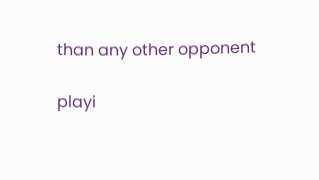than any other opponent

playi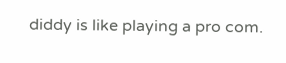diddy is like playing a pro com.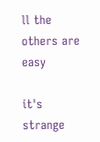ll the others are easy

it's strange